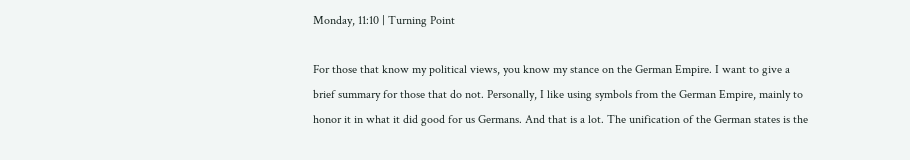Monday, 11:10 | Turning Point

For those that know my political views, you know my stance on the German Empire. I want to give a brief summary for those that do not. Personally, I like using symbols from the German Empire, mainly to honor it in what it did good for us Germans. And that is a lot. The unification of the German states is the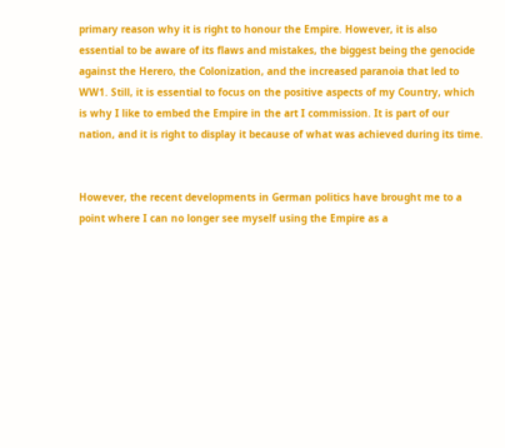primary reason why it is right to honour the Empire. However, it is also essential to be aware of its flaws and mistakes, the biggest being the genocide against the Herero, the Colonization, and the increased paranoia that led to WW1. Still, it is essential to focus on the positive aspects of my Country, which is why I like to embed the Empire in the art I commission. It is part of our nation, and it is right to display it because of what was achieved during its time.


However, the recent developments in German politics have brought me to a point where I can no longer see myself using the Empire as a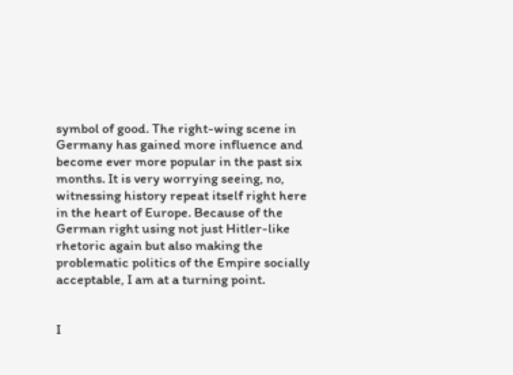symbol of good. The right-wing scene in Germany has gained more influence and become ever more popular in the past six months. It is very worrying seeing, no, witnessing history repeat itself right here in the heart of Europe. Because of the German right using not just Hitler-like rhetoric again but also making the problematic politics of the Empire socially acceptable, I am at a turning point.


I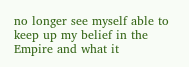no longer see myself able to keep up my belief in the Empire and what it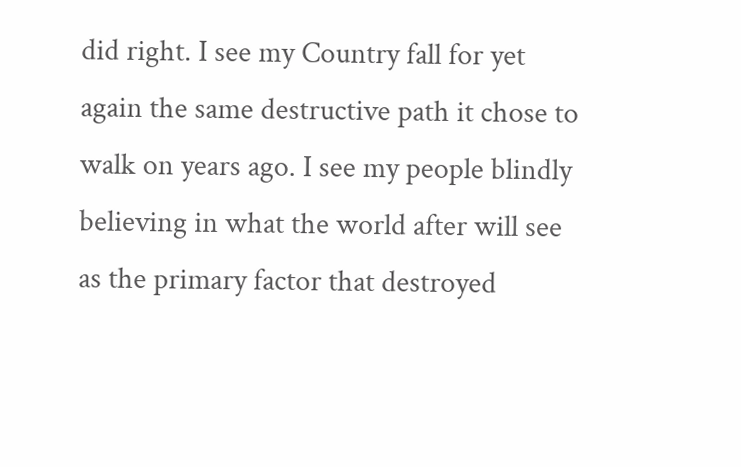did right. I see my Country fall for yet again the same destructive path it chose to walk on years ago. I see my people blindly believing in what the world after will see as the primary factor that destroyed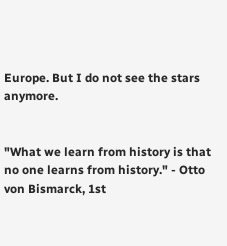Europe. But I do not see the stars anymore.


"What we learn from history is that no one learns from history." - Otto von Bismarck, 1st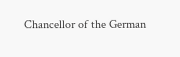Chancellor of the German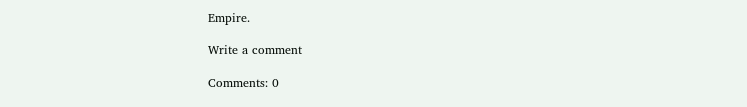Empire.

Write a comment

Comments: 0